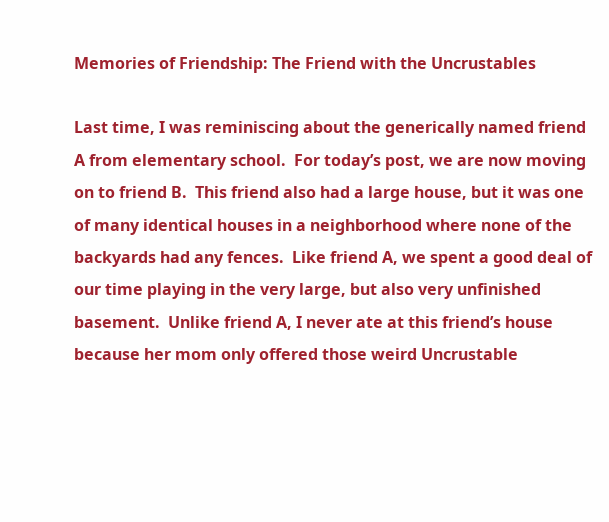Memories of Friendship: The Friend with the Uncrustables

Last time, I was reminiscing about the generically named friend A from elementary school.  For today’s post, we are now moving on to friend B.  This friend also had a large house, but it was one of many identical houses in a neighborhood where none of the backyards had any fences.  Like friend A, we spent a good deal of our time playing in the very large, but also very unfinished basement.  Unlike friend A, I never ate at this friend’s house because her mom only offered those weird Uncrustable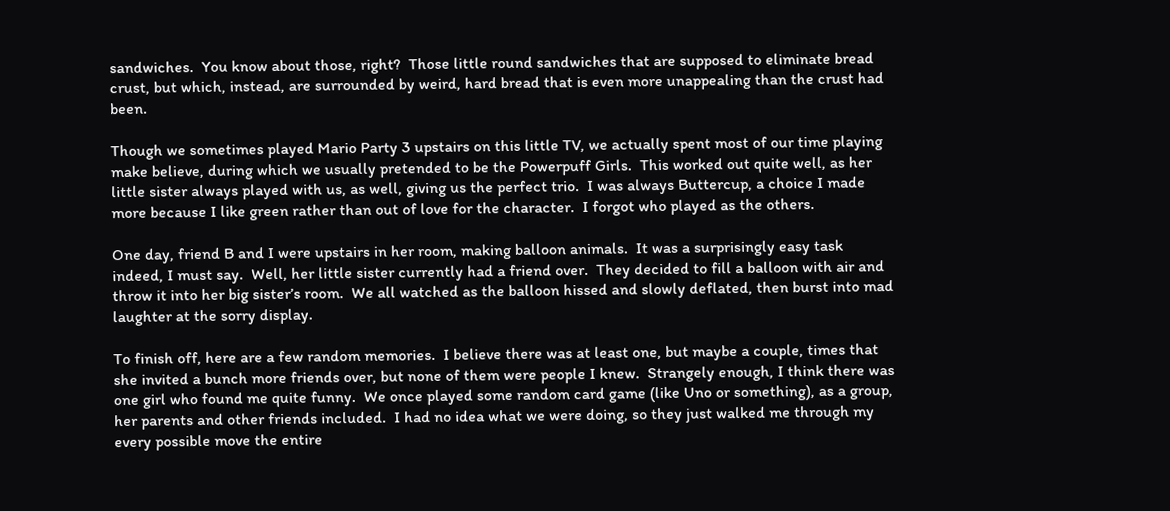sandwiches.  You know about those, right?  Those little round sandwiches that are supposed to eliminate bread crust, but which, instead, are surrounded by weird, hard bread that is even more unappealing than the crust had been.

Though we sometimes played Mario Party 3 upstairs on this little TV, we actually spent most of our time playing make believe, during which we usually pretended to be the Powerpuff Girls.  This worked out quite well, as her little sister always played with us, as well, giving us the perfect trio.  I was always Buttercup, a choice I made more because I like green rather than out of love for the character.  I forgot who played as the others.

One day, friend B and I were upstairs in her room, making balloon animals.  It was a surprisingly easy task indeed, I must say.  Well, her little sister currently had a friend over.  They decided to fill a balloon with air and throw it into her big sister’s room.  We all watched as the balloon hissed and slowly deflated, then burst into mad laughter at the sorry display.

To finish off, here are a few random memories.  I believe there was at least one, but maybe a couple, times that she invited a bunch more friends over, but none of them were people I knew.  Strangely enough, I think there was one girl who found me quite funny.  We once played some random card game (like Uno or something), as a group, her parents and other friends included.  I had no idea what we were doing, so they just walked me through my every possible move the entire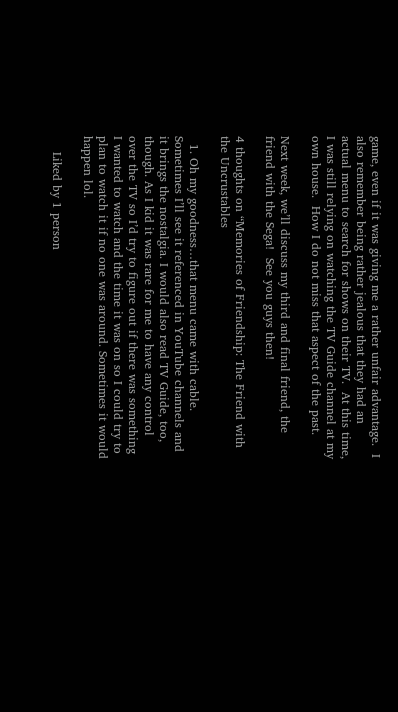game, even if it was giving me a rather unfair advantage.  I also remember being rather jealous that they had an actual menu to search for shows on their TV.  At this time, I was still relying on watching the TV Guide channel at my own house.  How I do not miss that aspect of the past.

Next week, we’ll discuss my third and final friend, the friend with the Sega!  See you guys then!

4 thoughts on “Memories of Friendship: The Friend with the Uncrustables

  1. Oh my goodness…that menu came with cable. Sometimes I’ll see it referenced in YouTube channels and it brings the nostalgia. I would also read TV Guide, too, though. As I kid it was rare for me to have any control over the TV so I’d try to figure out if there was something I wanted to watch and the time it was on so I could try to plan to watch it if no one was around. Sometimes it would happen lol.

    Liked by 1 person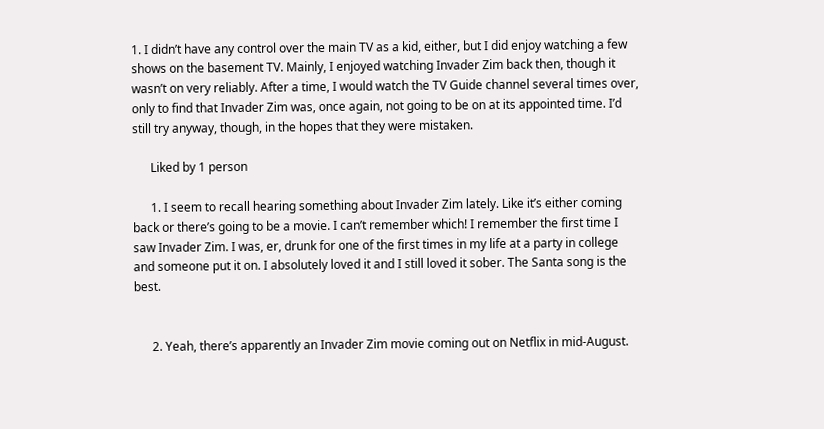1. I didn’t have any control over the main TV as a kid, either, but I did enjoy watching a few shows on the basement TV. Mainly, I enjoyed watching Invader Zim back then, though it wasn’t on very reliably. After a time, I would watch the TV Guide channel several times over, only to find that Invader Zim was, once again, not going to be on at its appointed time. I’d still try anyway, though, in the hopes that they were mistaken.

      Liked by 1 person

      1. I seem to recall hearing something about Invader Zim lately. Like it’s either coming back or there’s going to be a movie. I can’t remember which! I remember the first time I saw Invader Zim. I was, er, drunk for one of the first times in my life at a party in college and someone put it on. I absolutely loved it and I still loved it sober. The Santa song is the best.


      2. Yeah, there’s apparently an Invader Zim movie coming out on Netflix in mid-August.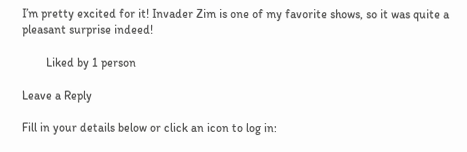I’m pretty excited for it! Invader Zim is one of my favorite shows, so it was quite a pleasant surprise indeed!

        Liked by 1 person

Leave a Reply

Fill in your details below or click an icon to log in: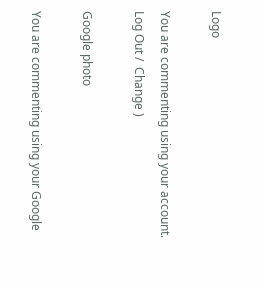Logo

You are commenting using your account. Log Out /  Change )

Google photo

You are commenting using your Google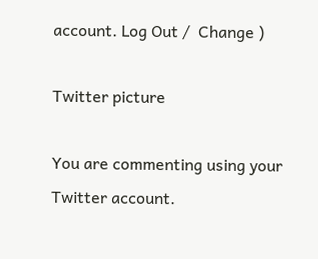account. Log Out /  Change )

Twitter picture

You are commenting using your Twitter account.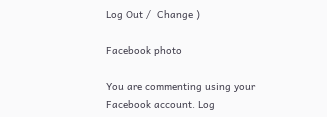Log Out /  Change )

Facebook photo

You are commenting using your Facebook account. Log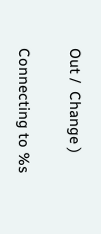Out /  Change )

Connecting to %s